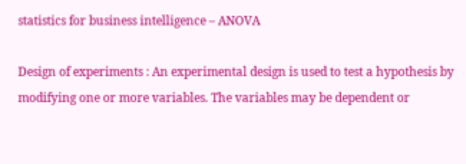statistics for business intelligence – ANOVA

Design of experiments : An experimental design is used to test a hypothesis by modifying one or more variables. The variables may be dependent or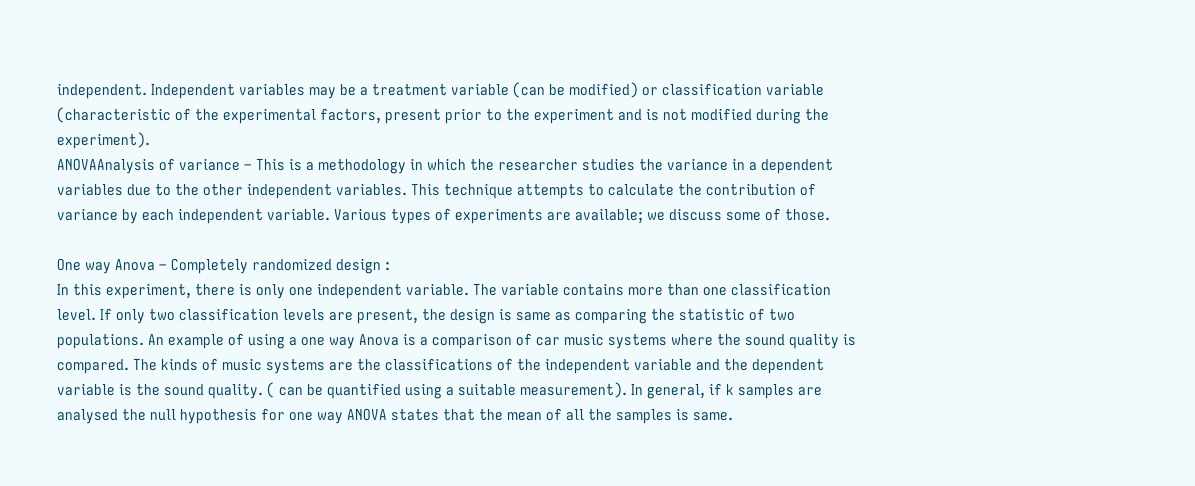independent. Independent variables may be a treatment variable (can be modified) or classification variable (characteristic of the experimental factors, present prior to the experiment and is not modified during the experiment).
ANOVAAnalysis of variance – This is a methodology in which the researcher studies the variance in a dependent variables due to the other independent variables. This technique attempts to calculate the contribution of variance by each independent variable. Various types of experiments are available; we discuss some of those.

One way Anova – Completely randomized design :
In this experiment, there is only one independent variable. The variable contains more than one classification level. If only two classification levels are present, the design is same as comparing the statistic of two populations. An example of using a one way Anova is a comparison of car music systems where the sound quality is compared. The kinds of music systems are the classifications of the independent variable and the dependent variable is the sound quality. ( can be quantified using a suitable measurement). In general, if k samples are analysed the null hypothesis for one way ANOVA states that the mean of all the samples is same.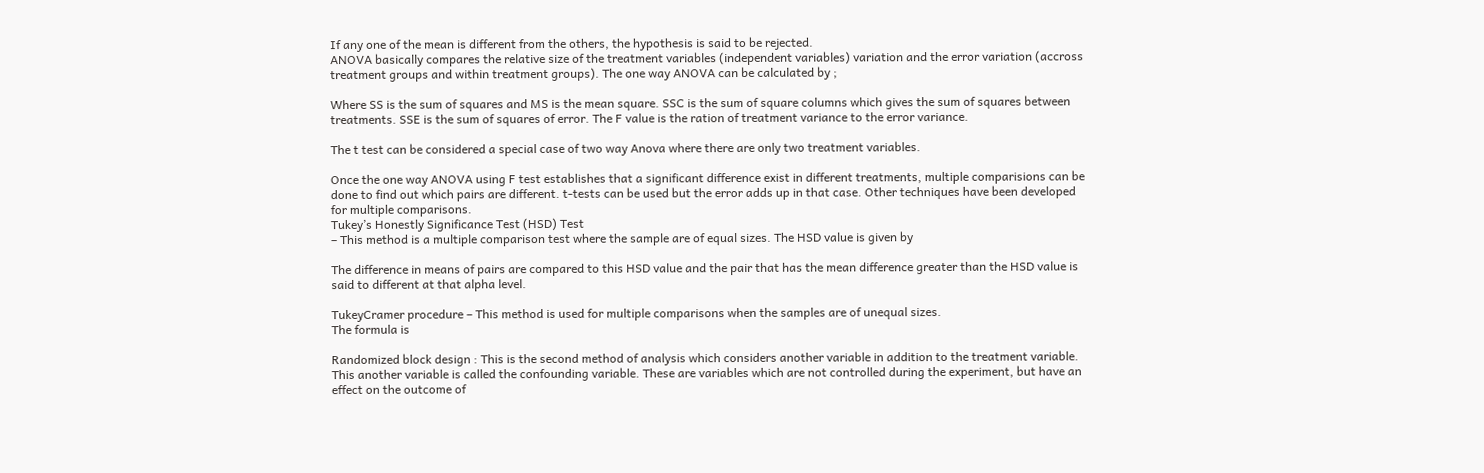If any one of the mean is different from the others, the hypothesis is said to be rejected.
ANOVA basically compares the relative size of the treatment variables (independent variables) variation and the error variation (accross treatment groups and within treatment groups). The one way ANOVA can be calculated by ;

Where SS is the sum of squares and MS is the mean square. SSC is the sum of square columns which gives the sum of squares between treatments. SSE is the sum of squares of error. The F value is the ration of treatment variance to the error variance.

The t test can be considered a special case of two way Anova where there are only two treatment variables.

Once the one way ANOVA using F test establishes that a significant difference exist in different treatments, multiple comparisions can be done to find out which pairs are different. t-tests can be used but the error adds up in that case. Other techniques have been developed for multiple comparisons.
Tukey’s Honestly Significance Test (HSD) Test
– This method is a multiple comparison test where the sample are of equal sizes. The HSD value is given by

The difference in means of pairs are compared to this HSD value and the pair that has the mean difference greater than the HSD value is said to different at that alpha level.

TukeyCramer procedure – This method is used for multiple comparisons when the samples are of unequal sizes.
The formula is

Randomized block design : This is the second method of analysis which considers another variable in addition to the treatment variable. This another variable is called the confounding variable. These are variables which are not controlled during the experiment, but have an effect on the outcome of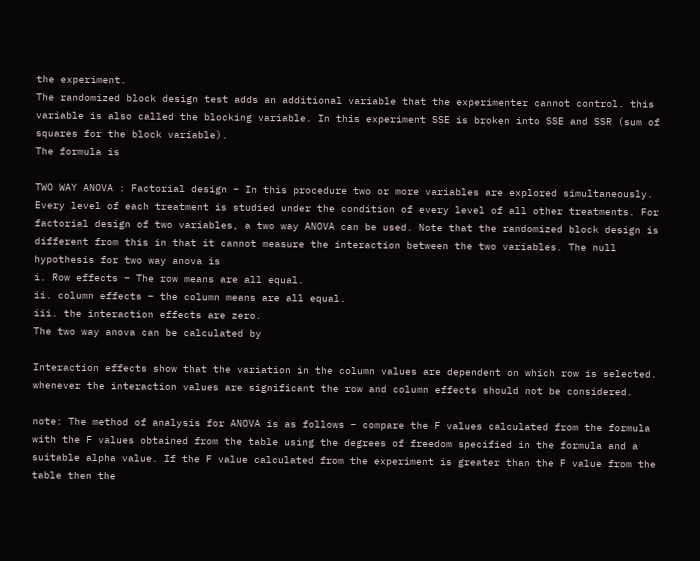the experiment.
The randomized block design test adds an additional variable that the experimenter cannot control. this variable is also called the blocking variable. In this experiment SSE is broken into SSE and SSR (sum of squares for the block variable).
The formula is

TWO WAY ANOVA : Factorial design – In this procedure two or more variables are explored simultaneously. Every level of each treatment is studied under the condition of every level of all other treatments. For factorial design of two variables, a two way ANOVA can be used. Note that the randomized block design is different from this in that it cannot measure the interaction between the two variables. The null hypothesis for two way anova is
i. Row effects – The row means are all equal.
ii. column effects – the column means are all equal.
iii. the interaction effects are zero.
The two way anova can be calculated by

Interaction effects show that the variation in the column values are dependent on which row is selected. whenever the interaction values are significant the row and column effects should not be considered.

note: The method of analysis for ANOVA is as follows – compare the F values calculated from the formula with the F values obtained from the table using the degrees of freedom specified in the formula and a suitable alpha value. If the F value calculated from the experiment is greater than the F value from the table then the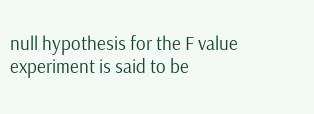null hypothesis for the F value experiment is said to be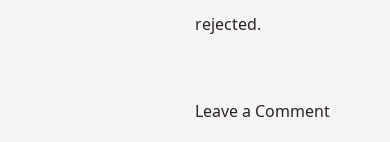rejected.


Leave a Comment